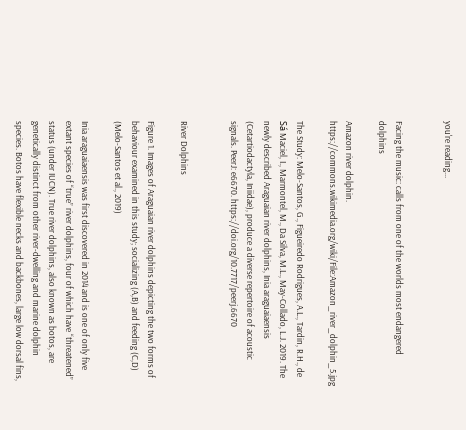you're reading...


Facing the music: calls from one of the worlds most endangered dolphins

Amazon river dolphin. https://commons.wikimedia.org/wiki/File:Amazon_river_dolphin_5.jpg

The Study: Melo-Santos, G., Figueiredo Rodrigues, A.L., Tardin, R.H., de Sá Maciel, I., Marmontel, M., Da Silva, M.L., May-Collado, L.J. 2019. The newly described Araguaian river dolphins, Inia araguaiaensis (Cetartiodactyla, Iniidae), produce a diverse repertoire of acoustic signals. PeerJ: e6670. https://doi.org/10.7717/peerj.6670


River Dolphins

Figure 1. Images of Araguaian river dolphins depicting the two forms of behaviour examined in this study; socializing (A,B) and feeding (C,D) (Melo-Santos et al., 2019)

Inia araguaiaensis was first discovered in 2014 and is one of only five extant species of “true” river dolphins, four of which have “threatened” status (under IUCN). True river dolphins, also known as botos, are genetically distinct from other river-dwelling and marine dolphin species. Botos have flexible necks and backbones, large low dorsal fins,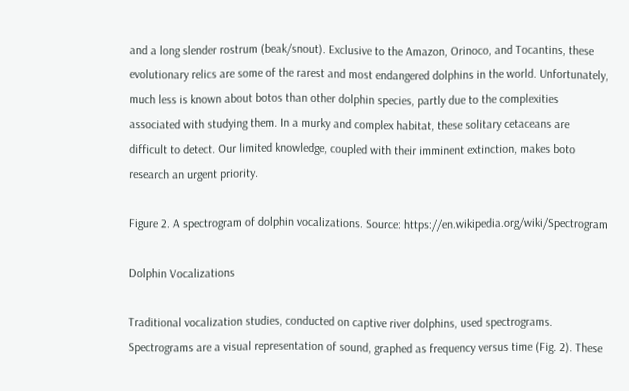and a long slender rostrum (beak/snout). Exclusive to the Amazon, Orinoco, and Tocantins, these evolutionary relics are some of the rarest and most endangered dolphins in the world. Unfortunately, much less is known about botos than other dolphin species, partly due to the complexities associated with studying them. In a murky and complex habitat, these solitary cetaceans are difficult to detect. Our limited knowledge, coupled with their imminent extinction, makes boto research an urgent priority.

Figure 2. A spectrogram of dolphin vocalizations. Source: https://en.wikipedia.org/wiki/Spectrogram

Dolphin Vocalizations

Traditional vocalization studies, conducted on captive river dolphins, used spectrograms. Spectrograms are a visual representation of sound, graphed as frequency versus time (Fig. 2). These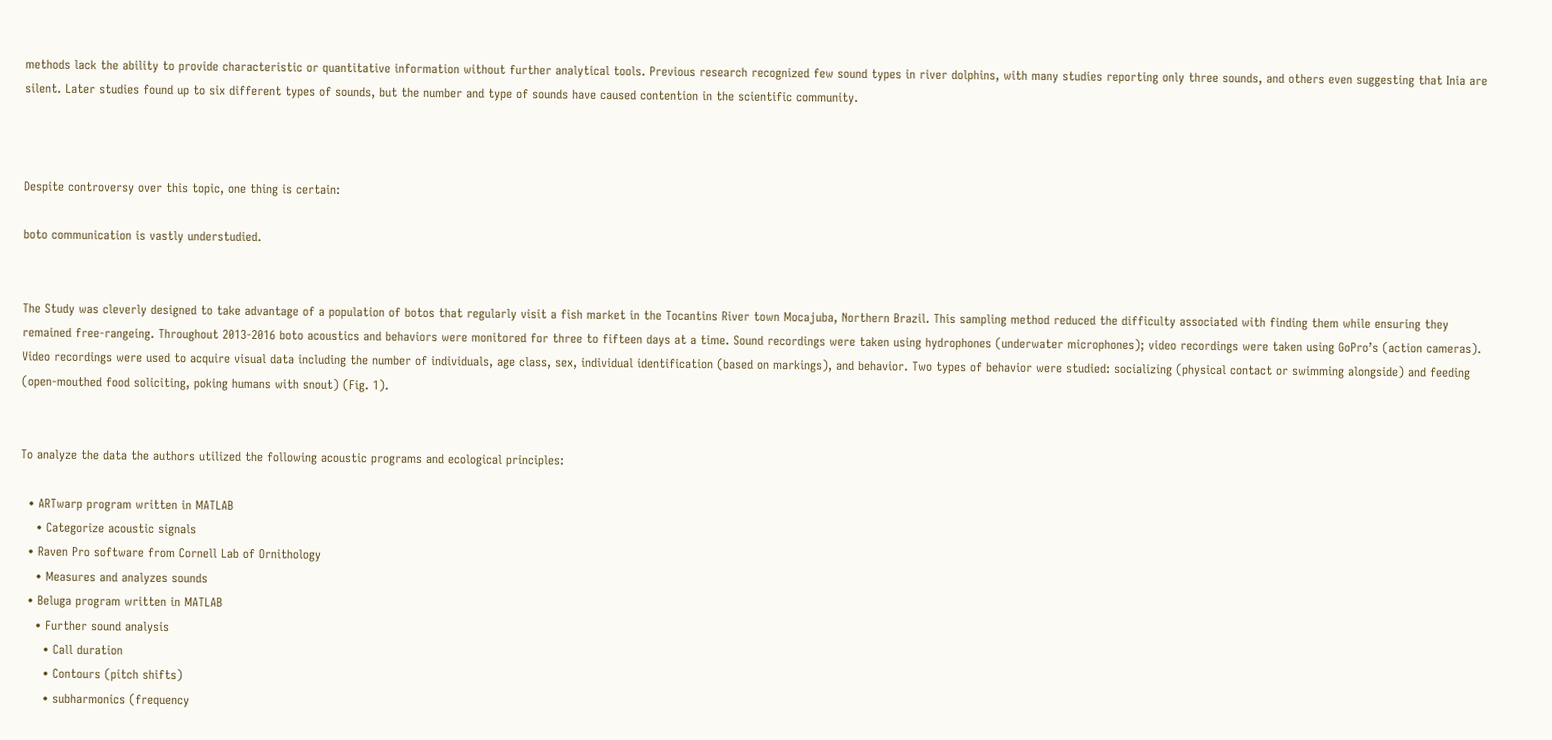methods lack the ability to provide characteristic or quantitative information without further analytical tools. Previous research recognized few sound types in river dolphins, with many studies reporting only three sounds, and others even suggesting that Inia are silent. Later studies found up to six different types of sounds, but the number and type of sounds have caused contention in the scientific community.



Despite controversy over this topic, one thing is certain:

boto communication is vastly understudied.


The Study was cleverly designed to take advantage of a population of botos that regularly visit a fish market in the Tocantins River town Mocajuba, Northern Brazil. This sampling method reduced the difficulty associated with finding them while ensuring they remained free-rangeing. Throughout 2013-2016 boto acoustics and behaviors were monitored for three to fifteen days at a time. Sound recordings were taken using hydrophones (underwater microphones); video recordings were taken using GoPro’s (action cameras). Video recordings were used to acquire visual data including the number of individuals, age class, sex, individual identification (based on markings), and behavior. Two types of behavior were studied: socializing (physical contact or swimming alongside) and feeding (open-mouthed food soliciting, poking humans with snout) (Fig. 1).


To analyze the data the authors utilized the following acoustic programs and ecological principles:

  • ARTwarp program written in MATLAB
    • Categorize acoustic signals
  • Raven Pro software from Cornell Lab of Ornithology
    • Measures and analyzes sounds
  • Beluga program written in MATLAB
    • Further sound analysis
      • Call duration
      • Contours (pitch shifts)
      • subharmonics (frequency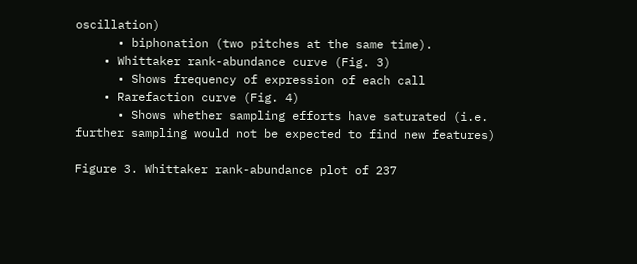oscillation)
      • biphonation (two pitches at the same time).
    • Whittaker rank-abundance curve (Fig. 3)
      • Shows frequency of expression of each call
    • Rarefaction curve (Fig. 4)
      • Shows whether sampling efforts have saturated (i.e. further sampling would not be expected to find new features)

Figure 3. Whittaker rank-abundance plot of 237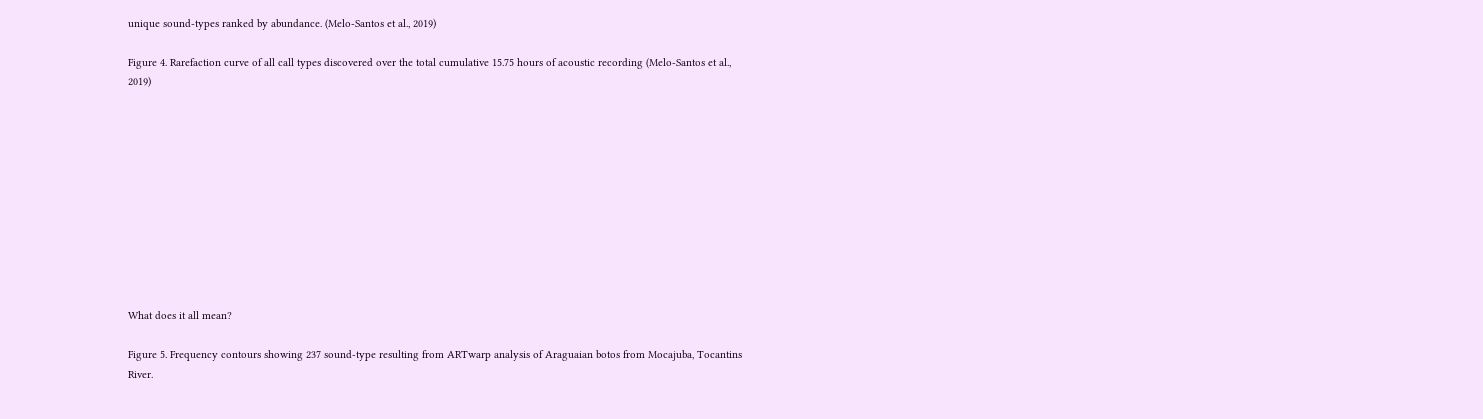unique sound-types ranked by abundance. (Melo-Santos et al., 2019)

Figure 4. Rarefaction curve of all call types discovered over the total cumulative 15.75 hours of acoustic recording (Melo-Santos et al., 2019)











What does it all mean?

Figure 5. Frequency contours showing 237 sound-type resulting from ARTwarp analysis of Araguaian botos from Mocajuba, Tocantins River.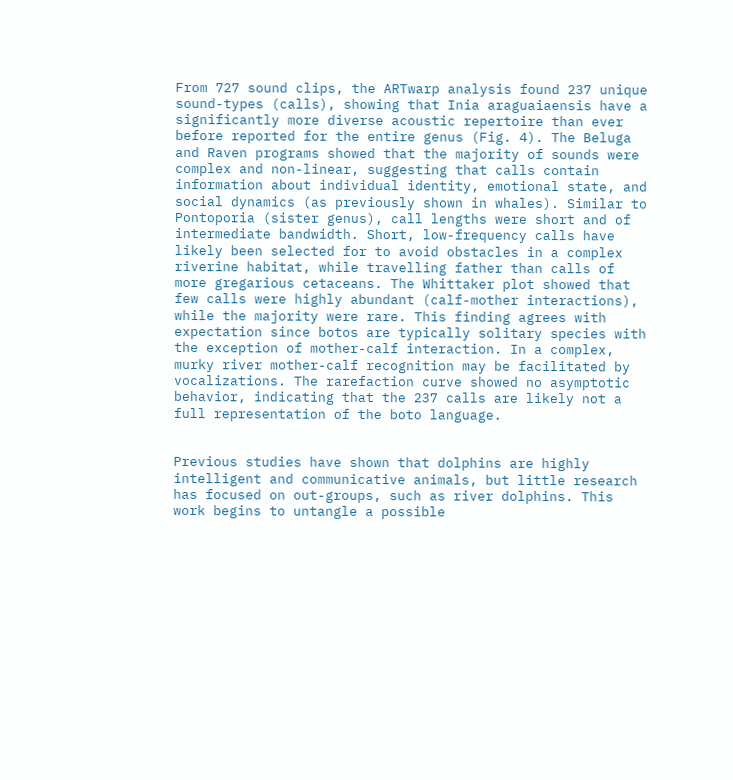From 727 sound clips, the ARTwarp analysis found 237 unique sound-types (calls), showing that Inia araguaiaensis have a significantly more diverse acoustic repertoire than ever before reported for the entire genus (Fig. 4). The Beluga and Raven programs showed that the majority of sounds were complex and non-linear, suggesting that calls contain information about individual identity, emotional state, and social dynamics (as previously shown in whales). Similar to Pontoporia (sister genus), call lengths were short and of intermediate bandwidth. Short, low-frequency calls have likely been selected for to avoid obstacles in a complex riverine habitat, while travelling father than calls of more gregarious cetaceans. The Whittaker plot showed that few calls were highly abundant (calf-mother interactions), while the majority were rare. This finding agrees with expectation since botos are typically solitary species with the exception of mother-calf interaction. In a complex, murky river mother-calf recognition may be facilitated by vocalizations. The rarefaction curve showed no asymptotic behavior, indicating that the 237 calls are likely not a full representation of the boto language.


Previous studies have shown that dolphins are highly intelligent and communicative animals, but little research has focused on out-groups, such as river dolphins. This work begins to untangle a possible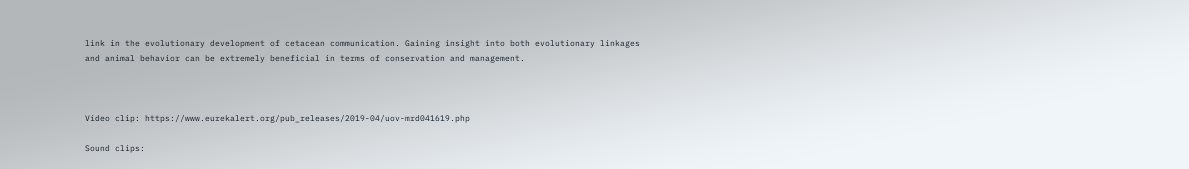link in the evolutionary development of cetacean communication. Gaining insight into both evolutionary linkages and animal behavior can be extremely beneficial in terms of conservation and management.



Video clip: https://www.eurekalert.org/pub_releases/2019-04/uov-mrd041619.php

Sound clips: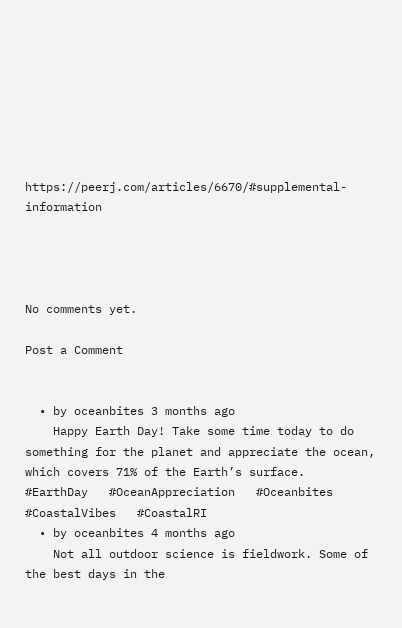https://peerj.com/articles/6670/#supplemental-information




No comments yet.

Post a Comment


  • by oceanbites 3 months ago
    Happy Earth Day! Take some time today to do something for the planet and appreciate the ocean, which covers 71% of the Earth’s surface.  #EarthDay   #OceanAppreciation   #Oceanbites   #CoastalVibes   #CoastalRI
  • by oceanbites 4 months ago
    Not all outdoor science is fieldwork. Some of the best days in the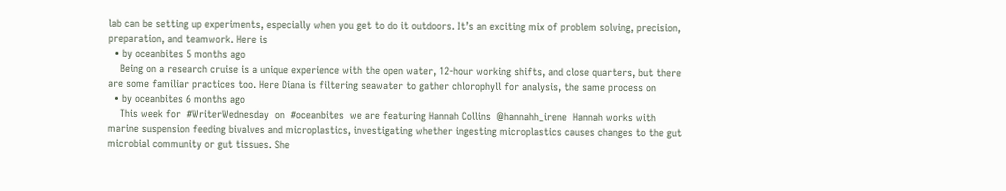lab can be setting up experiments, especially when you get to do it outdoors. It’s an exciting mix of problem solving, precision, preparation, and teamwork. Here is
  • by oceanbites 5 months ago
    Being on a research cruise is a unique experience with the open water, 12-hour working shifts, and close quarters, but there are some familiar practices too. Here Diana is filtering seawater to gather chlorophyll for analysis, the same process on
  • by oceanbites 6 months ago
    This week for  #WriterWednesday  on  #oceanbites  we are featuring Hannah Collins  @hannahh_irene  Hannah works with marine suspension feeding bivalves and microplastics, investigating whether ingesting microplastics causes changes to the gut microbial community or gut tissues. She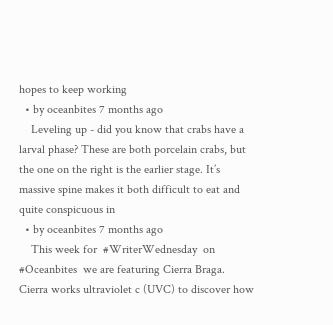hopes to keep working
  • by oceanbites 7 months ago
    Leveling up - did you know that crabs have a larval phase? These are both porcelain crabs, but the one on the right is the earlier stage. It’s massive spine makes it both difficult to eat and quite conspicuous in
  • by oceanbites 7 months ago
    This week for  #WriterWednesday  on  #Oceanbites  we are featuring Cierra Braga. Cierra works ultraviolet c (UVC) to discover how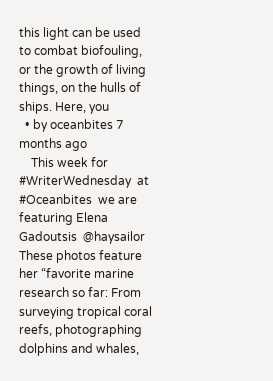this light can be used to combat biofouling, or the growth of living things, on the hulls of ships. Here, you
  • by oceanbites 7 months ago
    This week for  #WriterWednesday  at  #Oceanbites  we are featuring Elena Gadoutsis  @haysailor  These photos feature her “favorite marine research so far: From surveying tropical coral reefs, photographing dolphins and whales,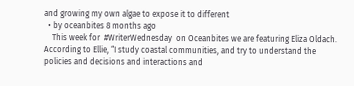and growing my own algae to expose it to different
  • by oceanbites 8 months ago
    This week for  #WriterWednesday  on Oceanbites we are featuring Eliza Oldach. According to Ellie, “I study coastal communities, and try to understand the policies and decisions and interactions and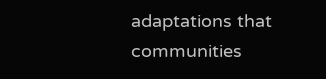adaptations that communities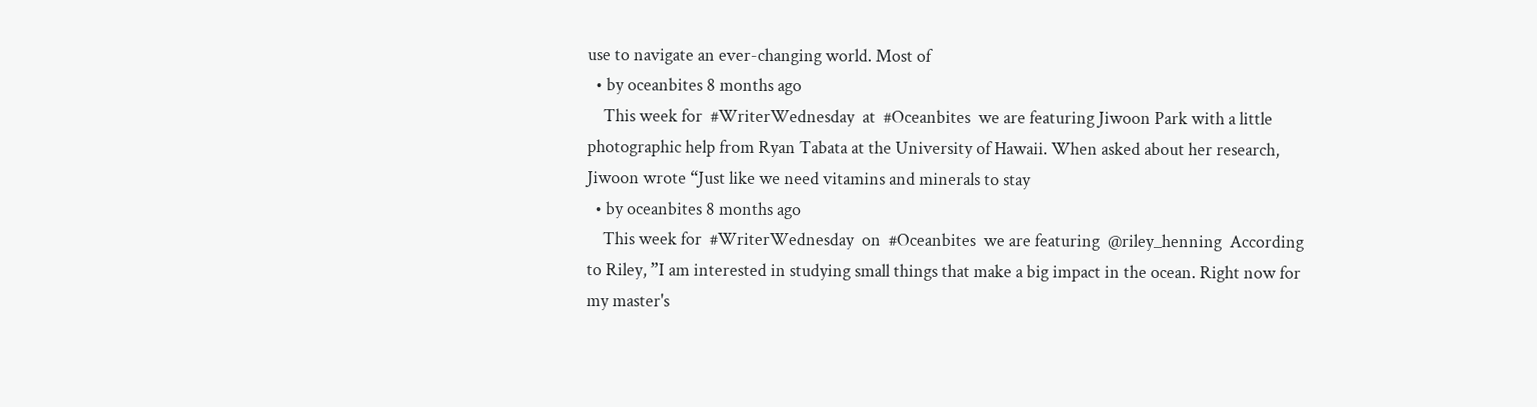use to navigate an ever-changing world. Most of
  • by oceanbites 8 months ago
    This week for  #WriterWednesday  at  #Oceanbites  we are featuring Jiwoon Park with a little photographic help from Ryan Tabata at the University of Hawaii. When asked about her research, Jiwoon wrote “Just like we need vitamins and minerals to stay
  • by oceanbites 8 months ago
    This week for  #WriterWednesday  on  #Oceanbites  we are featuring  @riley_henning  According to Riley, ”I am interested in studying small things that make a big impact in the ocean. Right now for my master's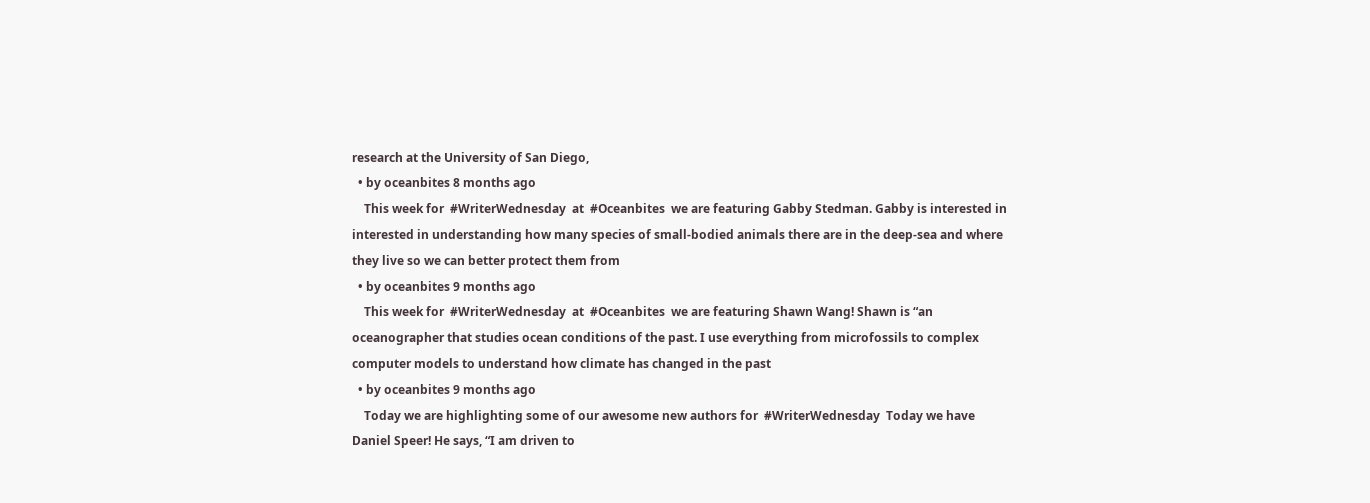research at the University of San Diego,
  • by oceanbites 8 months ago
    This week for  #WriterWednesday  at  #Oceanbites  we are featuring Gabby Stedman. Gabby is interested in interested in understanding how many species of small-bodied animals there are in the deep-sea and where they live so we can better protect them from
  • by oceanbites 9 months ago
    This week for  #WriterWednesday  at  #Oceanbites  we are featuring Shawn Wang! Shawn is “an oceanographer that studies ocean conditions of the past. I use everything from microfossils to complex computer models to understand how climate has changed in the past
  • by oceanbites 9 months ago
    Today we are highlighting some of our awesome new authors for  #WriterWednesday  Today we have Daniel Speer! He says, “I am driven to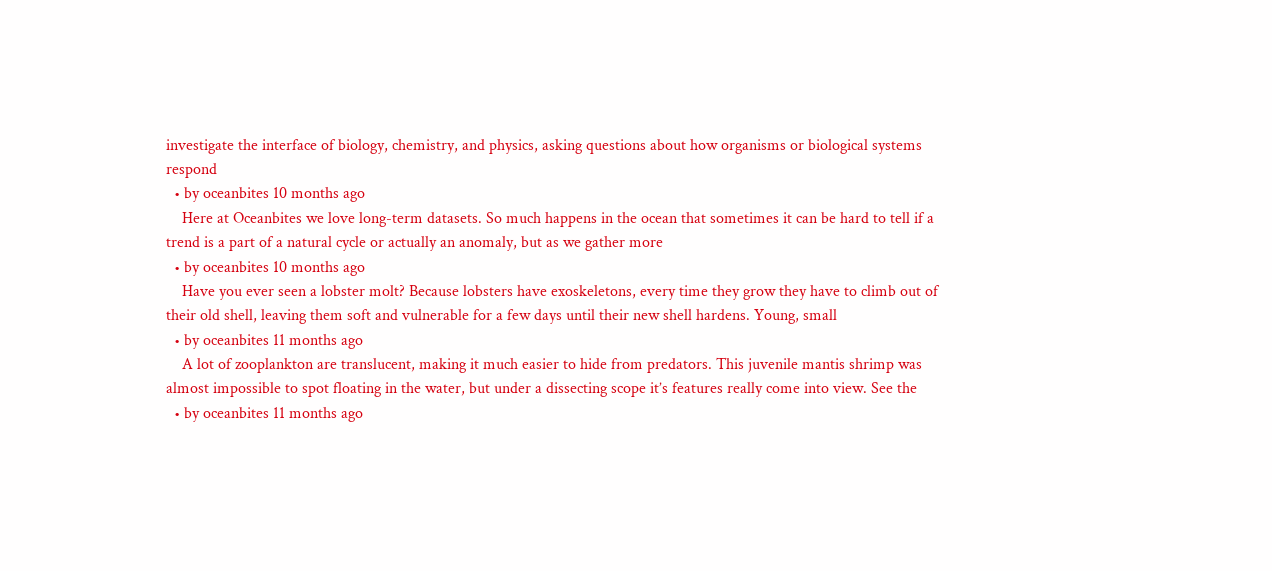investigate the interface of biology, chemistry, and physics, asking questions about how organisms or biological systems respond
  • by oceanbites 10 months ago
    Here at Oceanbites we love long-term datasets. So much happens in the ocean that sometimes it can be hard to tell if a trend is a part of a natural cycle or actually an anomaly, but as we gather more
  • by oceanbites 10 months ago
    Have you ever seen a lobster molt? Because lobsters have exoskeletons, every time they grow they have to climb out of their old shell, leaving them soft and vulnerable for a few days until their new shell hardens. Young, small
  • by oceanbites 11 months ago
    A lot of zooplankton are translucent, making it much easier to hide from predators. This juvenile mantis shrimp was almost impossible to spot floating in the water, but under a dissecting scope it’s features really come into view. See the
  • by oceanbites 11 months ago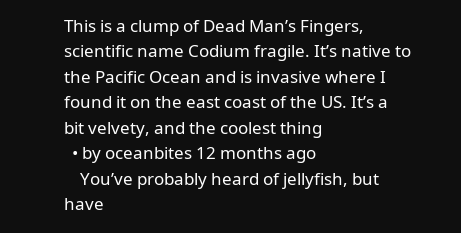This is a clump of Dead Man’s Fingers, scientific name Codium fragile. It’s native to the Pacific Ocean and is invasive where I found it on the east coast of the US. It’s a bit velvety, and the coolest thing
  • by oceanbites 12 months ago
    You’ve probably heard of jellyfish, but have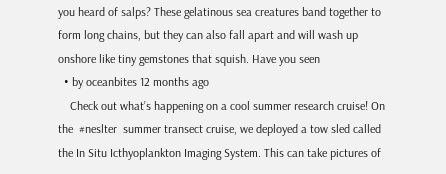you heard of salps? These gelatinous sea creatures band together to form long chains, but they can also fall apart and will wash up onshore like tiny gemstones that squish. Have you seen
  • by oceanbites 12 months ago
    Check out what’s happening on a cool summer research cruise! On the  #neslter  summer transect cruise, we deployed a tow sled called the In Situ Icthyoplankton Imaging System. This can take pictures of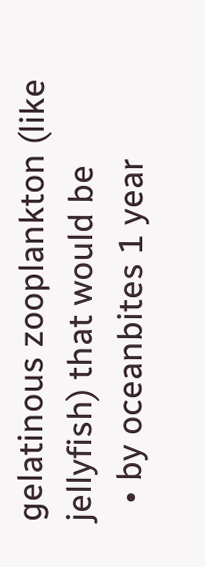gelatinous zooplankton (like jellyfish) that would be
  • by oceanbites 1 year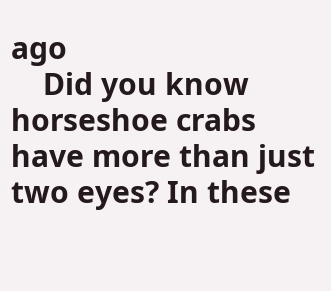ago
    Did you know horseshoe crabs have more than just two eyes? In these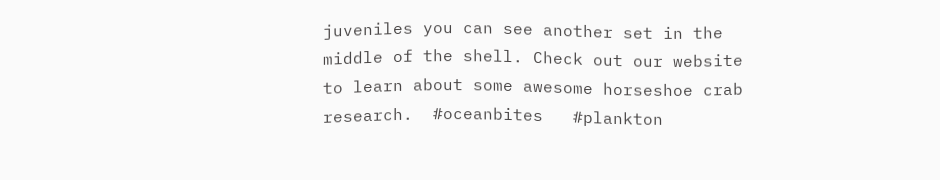juveniles you can see another set in the middle of the shell. Check out our website to learn about some awesome horseshoe crab research.  #oceanbites   #plankton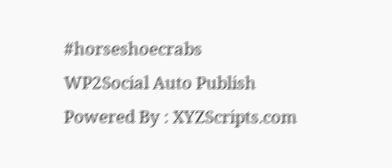#horseshoecrabs
WP2Social Auto Publish Powered By : XYZScripts.com